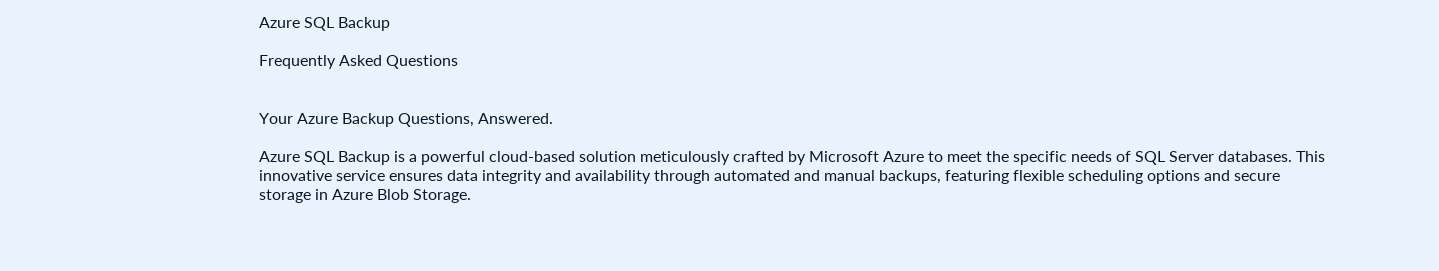Azure SQL Backup

Frequently Asked Questions


Your Azure Backup Questions, Answered.

Azure SQL Backup is a powerful cloud-based solution meticulously crafted by Microsoft Azure to meet the specific needs of SQL Server databases. This innovative service ensures data integrity and availability through automated and manual backups, featuring flexible scheduling options and secure storage in Azure Blob Storage.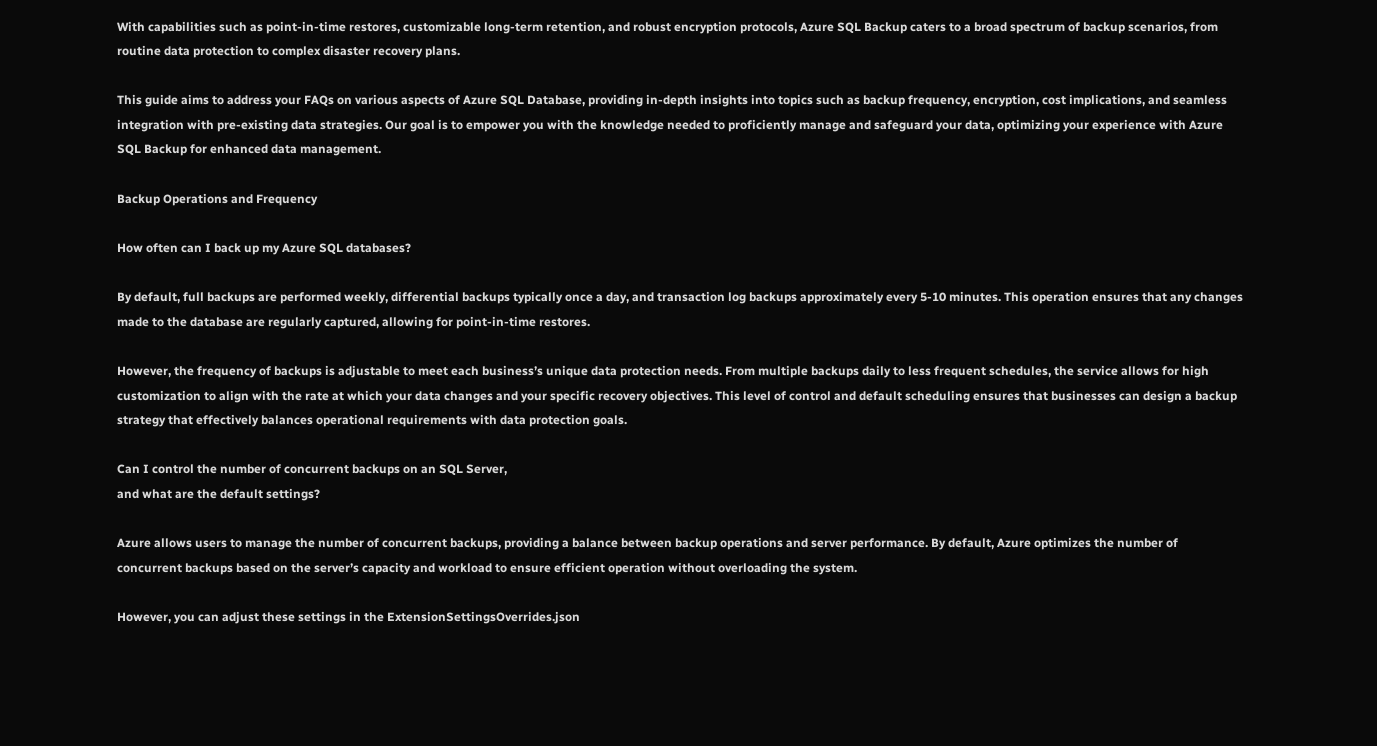With capabilities such as point-in-time restores, customizable long-term retention, and robust encryption protocols, Azure SQL Backup caters to a broad spectrum of backup scenarios, from routine data protection to complex disaster recovery plans.

This guide aims to address your FAQs on various aspects of Azure SQL Database, providing in-depth insights into topics such as backup frequency, encryption, cost implications, and seamless integration with pre-existing data strategies. Our goal is to empower you with the knowledge needed to proficiently manage and safeguard your data, optimizing your experience with Azure SQL Backup for enhanced data management.

Backup Operations and Frequency

How often can I back up my Azure SQL databases?

By default, full backups are performed weekly, differential backups typically once a day, and transaction log backups approximately every 5-10 minutes. This operation ensures that any changes made to the database are regularly captured, allowing for point-in-time restores.

However, the frequency of backups is adjustable to meet each business’s unique data protection needs. From multiple backups daily to less frequent schedules, the service allows for high customization to align with the rate at which your data changes and your specific recovery objectives. This level of control and default scheduling ensures that businesses can design a backup strategy that effectively balances operational requirements with data protection goals.

Can I control the number of concurrent backups on an SQL Server,
and what are the default settings?

Azure allows users to manage the number of concurrent backups, providing a balance between backup operations and server performance. By default, Azure optimizes the number of concurrent backups based on the server’s capacity and workload to ensure efficient operation without overloading the system.

However, you can adjust these settings in the ExtensionSettingsOverrides.json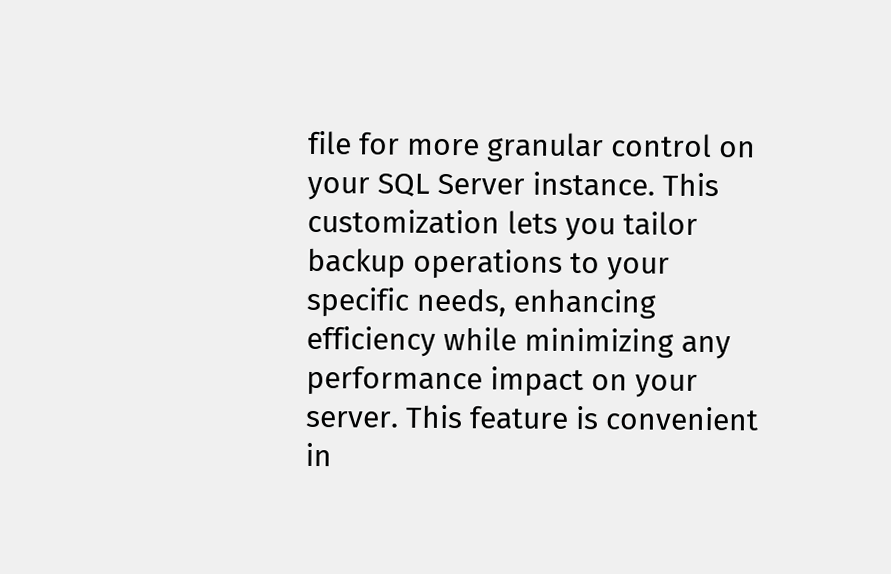file for more granular control on your SQL Server instance. This customization lets you tailor backup operations to your specific needs, enhancing efficiency while minimizing any performance impact on your server. This feature is convenient in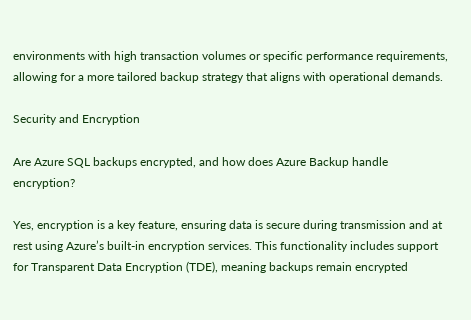environments with high transaction volumes or specific performance requirements, allowing for a more tailored backup strategy that aligns with operational demands.

Security and Encryption

Are Azure SQL backups encrypted, and how does Azure Backup handle encryption?

Yes, encryption is a key feature, ensuring data is secure during transmission and at rest using Azure’s built-in encryption services. This functionality includes support for Transparent Data Encryption (TDE), meaning backups remain encrypted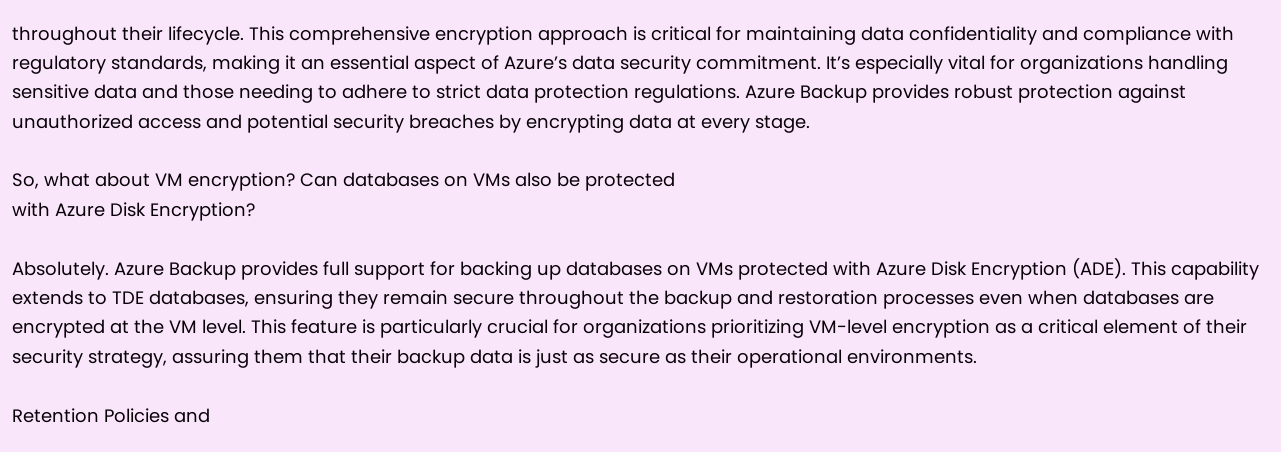throughout their lifecycle. This comprehensive encryption approach is critical for maintaining data confidentiality and compliance with regulatory standards, making it an essential aspect of Azure’s data security commitment. It’s especially vital for organizations handling sensitive data and those needing to adhere to strict data protection regulations. Azure Backup provides robust protection against unauthorized access and potential security breaches by encrypting data at every stage.

So, what about VM encryption? Can databases on VMs also be protected
with Azure Disk Encryption?

Absolutely. Azure Backup provides full support for backing up databases on VMs protected with Azure Disk Encryption (ADE). This capability extends to TDE databases, ensuring they remain secure throughout the backup and restoration processes even when databases are encrypted at the VM level. This feature is particularly crucial for organizations prioritizing VM-level encryption as a critical element of their security strategy, assuring them that their backup data is just as secure as their operational environments.

Retention Policies and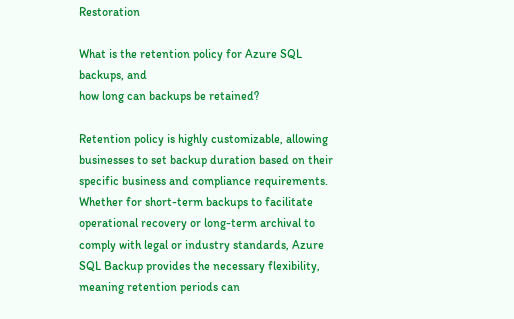Restoration

What is the retention policy for Azure SQL backups, and
how long can backups be retained?

Retention policy is highly customizable, allowing businesses to set backup duration based on their specific business and compliance requirements. Whether for short-term backups to facilitate operational recovery or long-term archival to comply with legal or industry standards, Azure SQL Backup provides the necessary flexibility, meaning retention periods can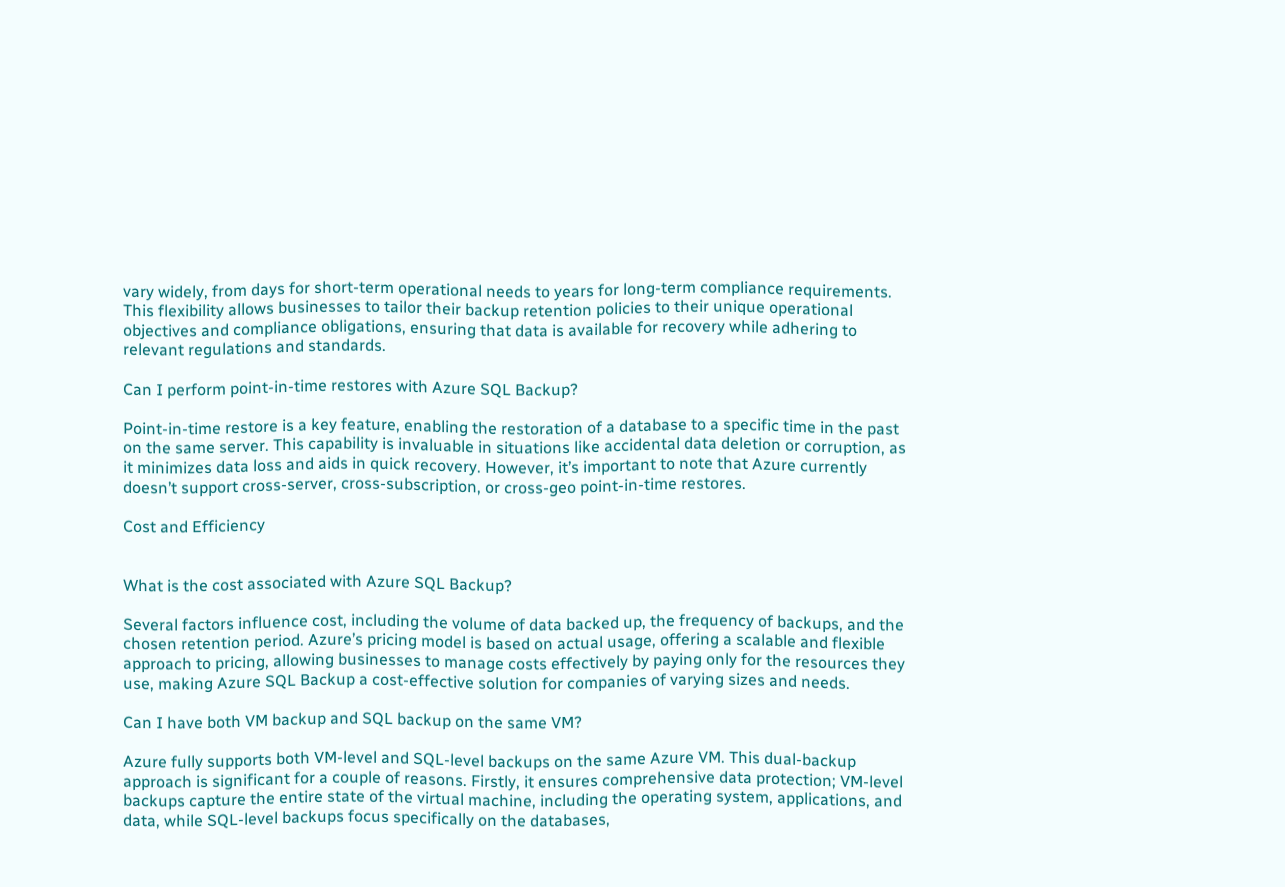vary widely, from days for short-term operational needs to years for long-term compliance requirements. This flexibility allows businesses to tailor their backup retention policies to their unique operational objectives and compliance obligations, ensuring that data is available for recovery while adhering to relevant regulations and standards.

Can I perform point-in-time restores with Azure SQL Backup?

Point-in-time restore is a key feature, enabling the restoration of a database to a specific time in the past on the same server. This capability is invaluable in situations like accidental data deletion or corruption, as it minimizes data loss and aids in quick recovery. However, it’s important to note that Azure currently doesn’t support cross-server, cross-subscription, or cross-geo point-in-time restores.

Cost and Efficiency


What is the cost associated with Azure SQL Backup?

Several factors influence cost, including the volume of data backed up, the frequency of backups, and the chosen retention period. Azure’s pricing model is based on actual usage, offering a scalable and flexible approach to pricing, allowing businesses to manage costs effectively by paying only for the resources they use, making Azure SQL Backup a cost-effective solution for companies of varying sizes and needs.

Can I have both VM backup and SQL backup on the same VM?

Azure fully supports both VM-level and SQL-level backups on the same Azure VM. This dual-backup approach is significant for a couple of reasons. Firstly, it ensures comprehensive data protection; VM-level backups capture the entire state of the virtual machine, including the operating system, applications, and data, while SQL-level backups focus specifically on the databases,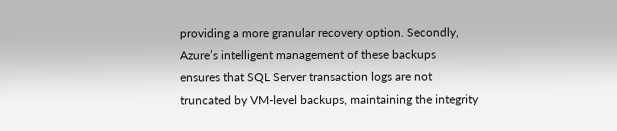providing a more granular recovery option. Secondly, Azure’s intelligent management of these backups ensures that SQL Server transaction logs are not truncated by VM-level backups, maintaining the integrity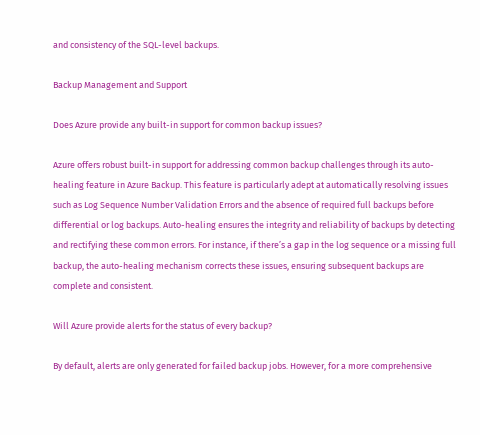and consistency of the SQL-level backups.

Backup Management and Support

Does Azure provide any built-in support for common backup issues?

Azure offers robust built-in support for addressing common backup challenges through its auto-healing feature in Azure Backup. This feature is particularly adept at automatically resolving issues such as Log Sequence Number Validation Errors and the absence of required full backups before differential or log backups. Auto-healing ensures the integrity and reliability of backups by detecting and rectifying these common errors. For instance, if there’s a gap in the log sequence or a missing full backup, the auto-healing mechanism corrects these issues, ensuring subsequent backups are complete and consistent.

Will Azure provide alerts for the status of every backup?

By default, alerts are only generated for failed backup jobs. However, for a more comprehensive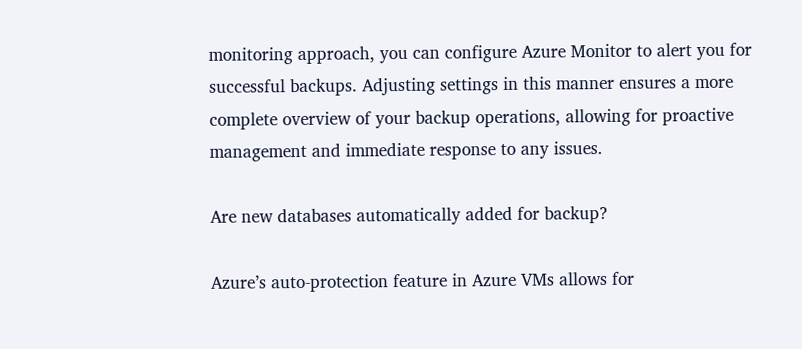monitoring approach, you can configure Azure Monitor to alert you for successful backups. Adjusting settings in this manner ensures a more complete overview of your backup operations, allowing for proactive management and immediate response to any issues.

Are new databases automatically added for backup?

Azure’s auto-protection feature in Azure VMs allows for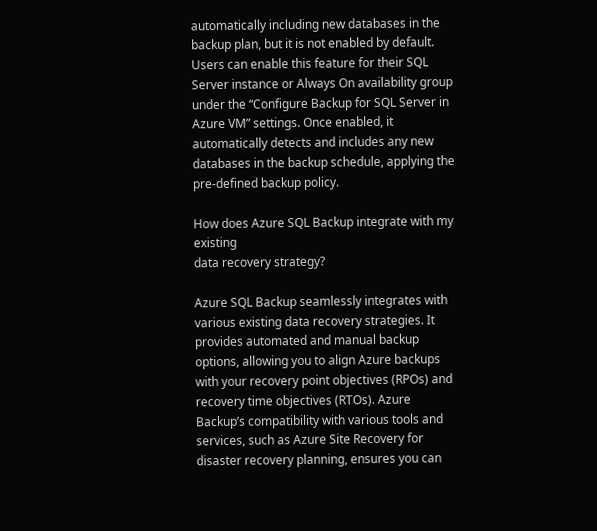automatically including new databases in the backup plan, but it is not enabled by default. Users can enable this feature for their SQL Server instance or Always On availability group under the “Configure Backup for SQL Server in Azure VM” settings. Once enabled, it automatically detects and includes any new databases in the backup schedule, applying the pre-defined backup policy.

How does Azure SQL Backup integrate with my existing
data recovery strategy?

Azure SQL Backup seamlessly integrates with various existing data recovery strategies. It provides automated and manual backup options, allowing you to align Azure backups with your recovery point objectives (RPOs) and recovery time objectives (RTOs). Azure Backup’s compatibility with various tools and services, such as Azure Site Recovery for disaster recovery planning, ensures you can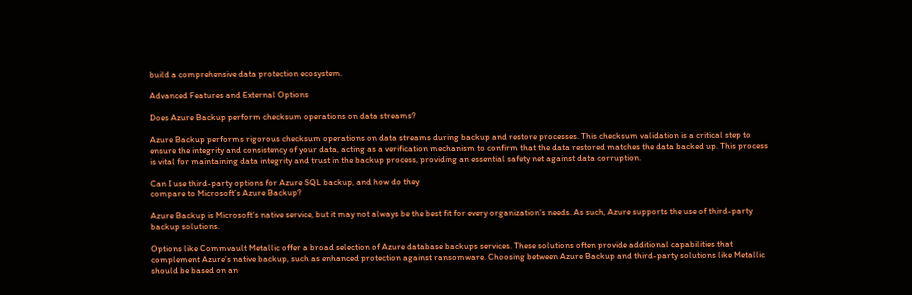build a comprehensive data protection ecosystem.

Advanced Features and External Options

Does Azure Backup perform checksum operations on data streams?

Azure Backup performs rigorous checksum operations on data streams during backup and restore processes. This checksum validation is a critical step to ensure the integrity and consistency of your data, acting as a verification mechanism to confirm that the data restored matches the data backed up. This process is vital for maintaining data integrity and trust in the backup process, providing an essential safety net against data corruption.

Can I use third-party options for Azure SQL backup, and how do they
compare to Microsoft’s Azure Backup?

Azure Backup is Microsoft’s native service, but it may not always be the best fit for every organization’s needs. As such, Azure supports the use of third-party backup solutions.

Options like Commvault Metallic offer a broad selection of Azure database backups services. These solutions often provide additional capabilities that complement Azure’s native backup, such as enhanced protection against ransomware. Choosing between Azure Backup and third-party solutions like Metallic should be based on an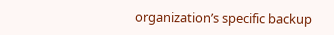organization’s specific backup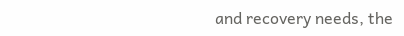and recovery needs, the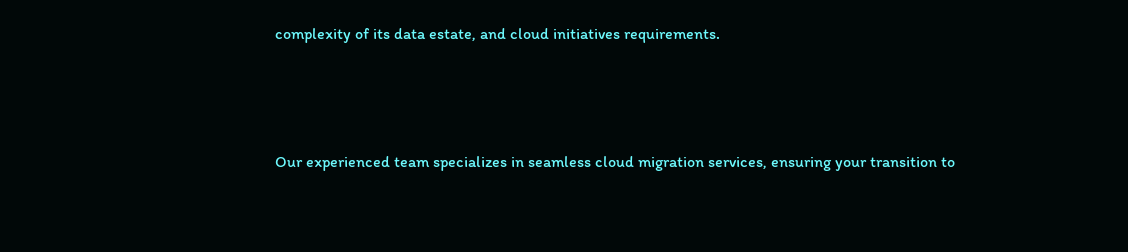complexity of its data estate, and cloud initiatives requirements.



Our experienced team specializes in seamless cloud migration services, ensuring your transition to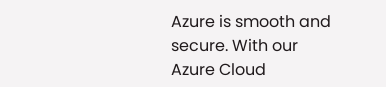Azure is smooth and secure. With our Azure Cloud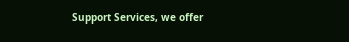Support Services, we offer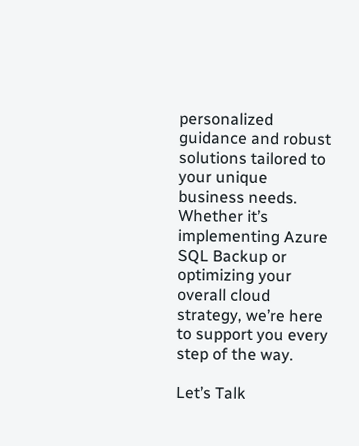personalized guidance and robust solutions tailored to your unique business needs. Whether it’s implementing Azure SQL Backup or optimizing your overall cloud strategy, we’re here to support you every step of the way.

Let’s Talk